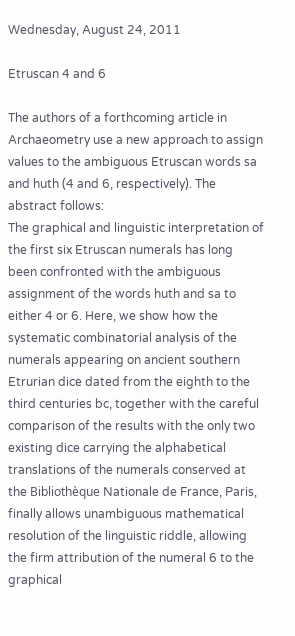Wednesday, August 24, 2011

Etruscan 4 and 6

The authors of a forthcoming article in Archaeometry use a new approach to assign values to the ambiguous Etruscan words sa and huth (4 and 6, respectively). The abstract follows:
The graphical and linguistic interpretation of the first six Etruscan numerals has long been confronted with the ambiguous assignment of the words huth and sa to either 4 or 6. Here, we show how the systematic combinatorial analysis of the numerals appearing on ancient southern Etrurian dice dated from the eighth to the third centuries bc, together with the careful comparison of the results with the only two existing dice carrying the alphabetical translations of the numerals conserved at the Bibliothèque Nationale de France, Paris, finally allows unambiguous mathematical resolution of the linguistic riddle, allowing the firm attribution of the numeral 6 to the graphical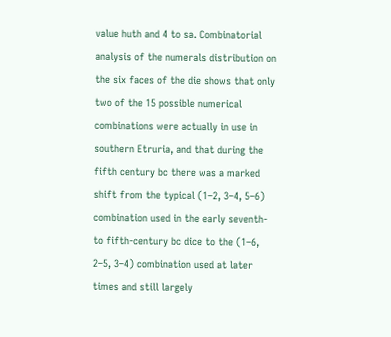value huth and 4 to sa. Combinatorial analysis of the numerals distribution on the six faces of the die shows that only two of the 15 possible numerical combinations were actually in use in southern Etruria, and that during the fifth century bc there was a marked shift from the typical (1–2, 3–4, 5–6) combination used in the early seventh- to fifth-century bc dice to the (1–6, 2–5, 3–4) combination used at later times and still largely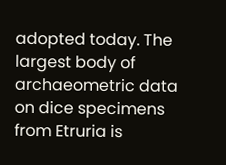adopted today. The largest body of archaeometric data on dice specimens from Etruria is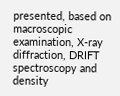presented, based on macroscopic examination, X-ray diffraction, DRIFT spectroscopy and density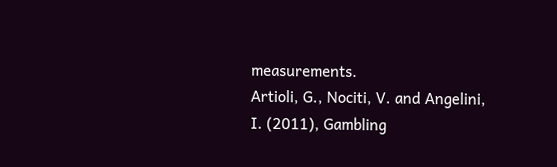measurements.
Artioli, G., Nociti, V. and Angelini, I. (2011), Gambling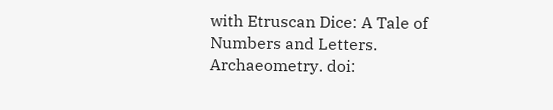with Etruscan Dice: A Tale of Numbers and Letters. Archaeometry. doi: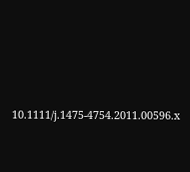10.1111/j.1475-4754.2011.00596.x